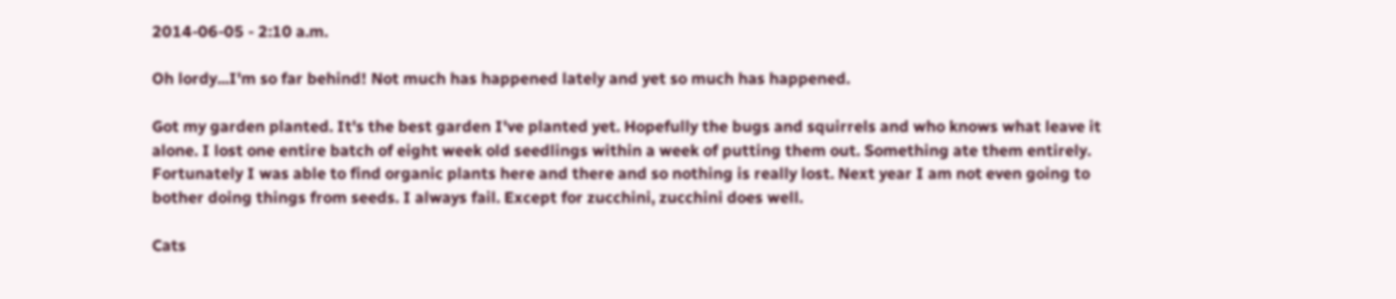2014-06-05 - 2:10 a.m.

Oh lordy...I'm so far behind! Not much has happened lately and yet so much has happened.

Got my garden planted. It's the best garden I've planted yet. Hopefully the bugs and squirrels and who knows what leave it alone. I lost one entire batch of eight week old seedlings within a week of putting them out. Something ate them entirely. Fortunately I was able to find organic plants here and there and so nothing is really lost. Next year I am not even going to bother doing things from seeds. I always fail. Except for zucchini, zucchini does well.

Cats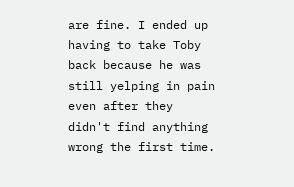are fine. I ended up having to take Toby back because he was still yelping in pain even after they didn't find anything wrong the first time.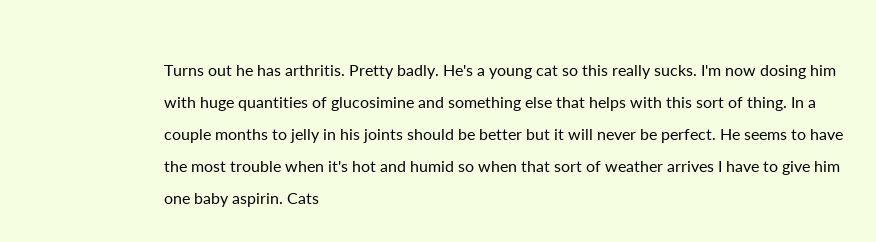Turns out he has arthritis. Pretty badly. He's a young cat so this really sucks. I'm now dosing him with huge quantities of glucosimine and something else that helps with this sort of thing. In a couple months to jelly in his joints should be better but it will never be perfect. He seems to have the most trouble when it's hot and humid so when that sort of weather arrives I have to give him one baby aspirin. Cats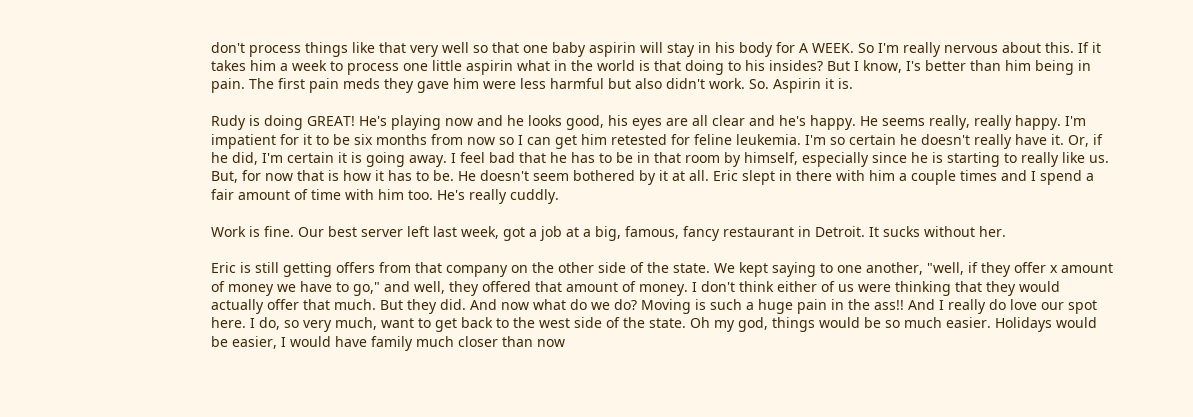don't process things like that very well so that one baby aspirin will stay in his body for A WEEK. So I'm really nervous about this. If it takes him a week to process one little aspirin what in the world is that doing to his insides? But I know, I's better than him being in pain. The first pain meds they gave him were less harmful but also didn't work. So. Aspirin it is.

Rudy is doing GREAT! He's playing now and he looks good, his eyes are all clear and he's happy. He seems really, really happy. I'm impatient for it to be six months from now so I can get him retested for feline leukemia. I'm so certain he doesn't really have it. Or, if he did, I'm certain it is going away. I feel bad that he has to be in that room by himself, especially since he is starting to really like us. But, for now that is how it has to be. He doesn't seem bothered by it at all. Eric slept in there with him a couple times and I spend a fair amount of time with him too. He's really cuddly.

Work is fine. Our best server left last week, got a job at a big, famous, fancy restaurant in Detroit. It sucks without her.

Eric is still getting offers from that company on the other side of the state. We kept saying to one another, "well, if they offer x amount of money we have to go," and well, they offered that amount of money. I don't think either of us were thinking that they would actually offer that much. But they did. And now what do we do? Moving is such a huge pain in the ass!! And I really do love our spot here. I do, so very much, want to get back to the west side of the state. Oh my god, things would be so much easier. Holidays would be easier, I would have family much closer than now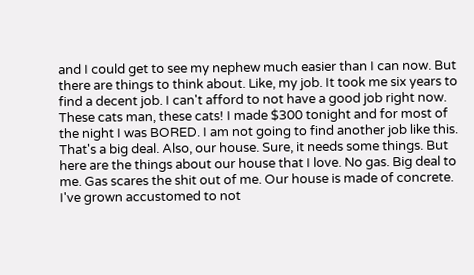and I could get to see my nephew much easier than I can now. But there are things to think about. Like, my job. It took me six years to find a decent job. I can't afford to not have a good job right now. These cats man, these cats! I made $300 tonight and for most of the night I was BORED. I am not going to find another job like this. That's a big deal. Also, our house. Sure, it needs some things. But here are the things about our house that I love. No gas. Big deal to me. Gas scares the shit out of me. Our house is made of concrete. I've grown accustomed to not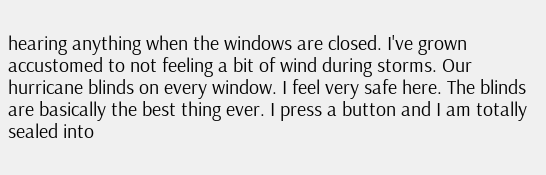hearing anything when the windows are closed. I've grown accustomed to not feeling a bit of wind during storms. Our hurricane blinds on every window. I feel very safe here. The blinds are basically the best thing ever. I press a button and I am totally sealed into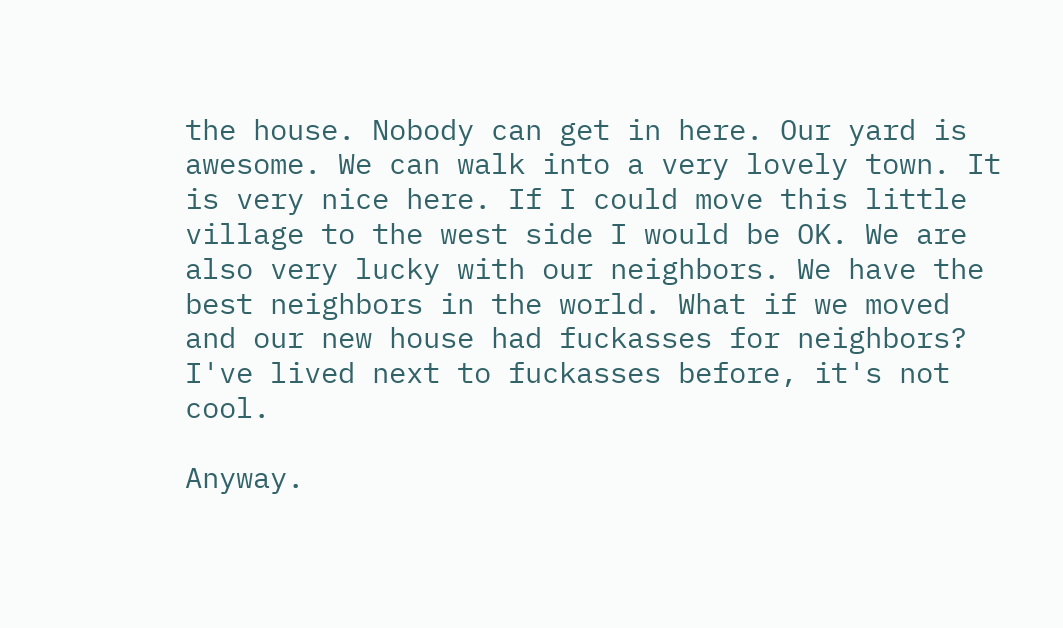the house. Nobody can get in here. Our yard is awesome. We can walk into a very lovely town. It is very nice here. If I could move this little village to the west side I would be OK. We are also very lucky with our neighbors. We have the best neighbors in the world. What if we moved and our new house had fuckasses for neighbors? I've lived next to fuckasses before, it's not cool.

Anyway.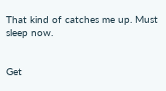That kind of catches me up. Must sleep now.


Get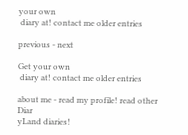your own
 diary at! contact me older entries

previous - next

Get your own
 diary at! contact me older entries

about me - read my profile! read other Diar
yLand diaries!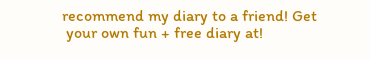recommend my diary to a friend! Get
 your own fun + free diary at!